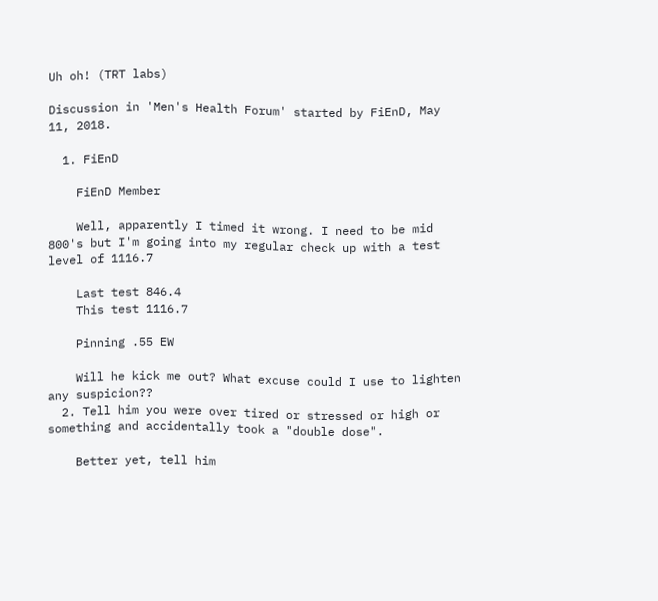Uh oh! (TRT labs)

Discussion in 'Men's Health Forum' started by FiEnD, May 11, 2018.

  1. FiEnD

    FiEnD Member

    Well, apparently I timed it wrong. I need to be mid 800's but I'm going into my regular check up with a test level of 1116.7

    Last test 846.4
    This test 1116.7

    Pinning .55 EW

    Will he kick me out? What excuse could I use to lighten any suspicion??
  2. Tell him you were over tired or stressed or high or something and accidentally took a "double dose".

    Better yet, tell him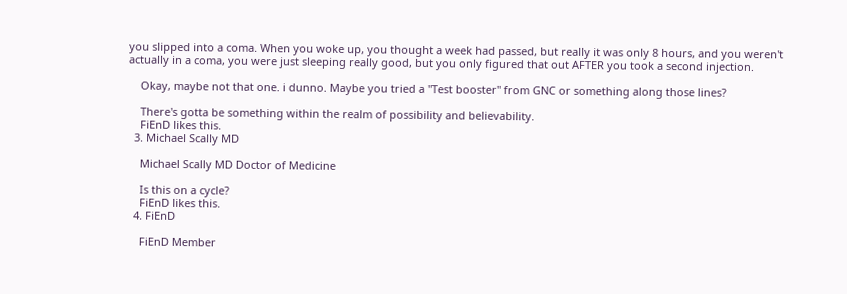you slipped into a coma. When you woke up, you thought a week had passed, but really it was only 8 hours, and you weren't actually in a coma, you were just sleeping really good, but you only figured that out AFTER you took a second injection.

    Okay, maybe not that one. i dunno. Maybe you tried a "Test booster" from GNC or something along those lines?

    There's gotta be something within the realm of possibility and believability.
    FiEnD likes this.
  3. Michael Scally MD

    Michael Scally MD Doctor of Medicine

    Is this on a cycle?
    FiEnD likes this.
  4. FiEnD

    FiEnD Member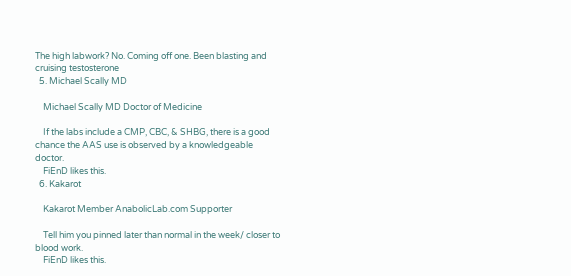The high labwork? No. Coming off one. Been blasting and cruising testosterone
  5. Michael Scally MD

    Michael Scally MD Doctor of Medicine

    If the labs include a CMP, CBC, & SHBG, there is a good chance the AAS use is observed by a knowledgeable doctor.
    FiEnD likes this.
  6. Kakarot

    Kakarot Member AnabolicLab.com Supporter

    Tell him you pinned later than normal in the week/ closer to blood work.
    FiEnD likes this.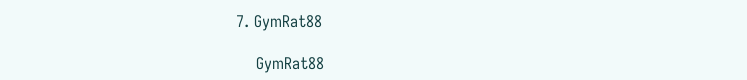7. GymRat88

    GymRat88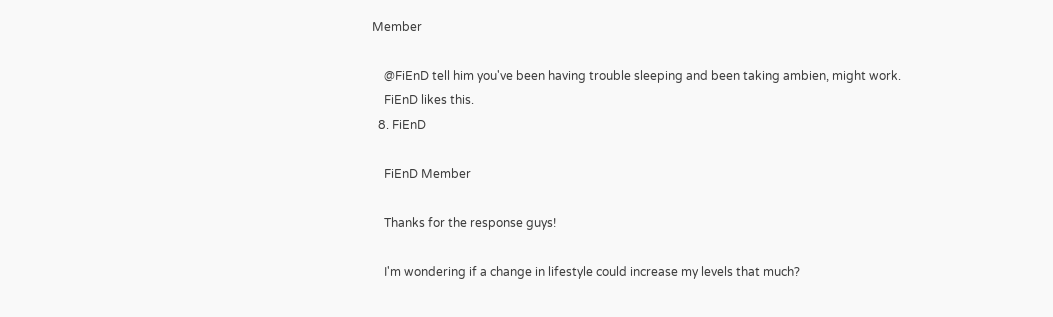Member

    @FiEnD tell him you've been having trouble sleeping and been taking ambien, might work.
    FiEnD likes this.
  8. FiEnD

    FiEnD Member

    Thanks for the response guys!

    I'm wondering if a change in lifestyle could increase my levels that much?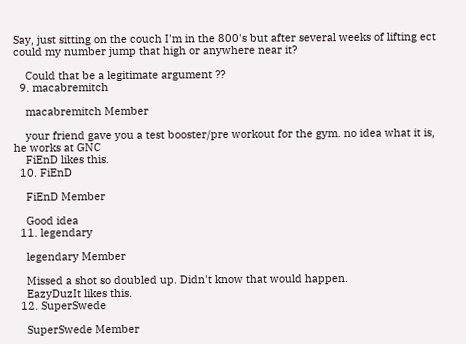Say, just sitting on the couch I'm in the 800's but after several weeks of lifting ect could my number jump that high or anywhere near it?

    Could that be a legitimate argument ??
  9. macabremitch

    macabremitch Member

    your friend gave you a test booster/pre workout for the gym. no idea what it is, he works at GNC
    FiEnD likes this.
  10. FiEnD

    FiEnD Member

    Good idea
  11. legendary

    legendary Member

    Missed a shot so doubled up. Didn't know that would happen.
    EazyDuzIt likes this.
  12. SuperSwede

    SuperSwede Member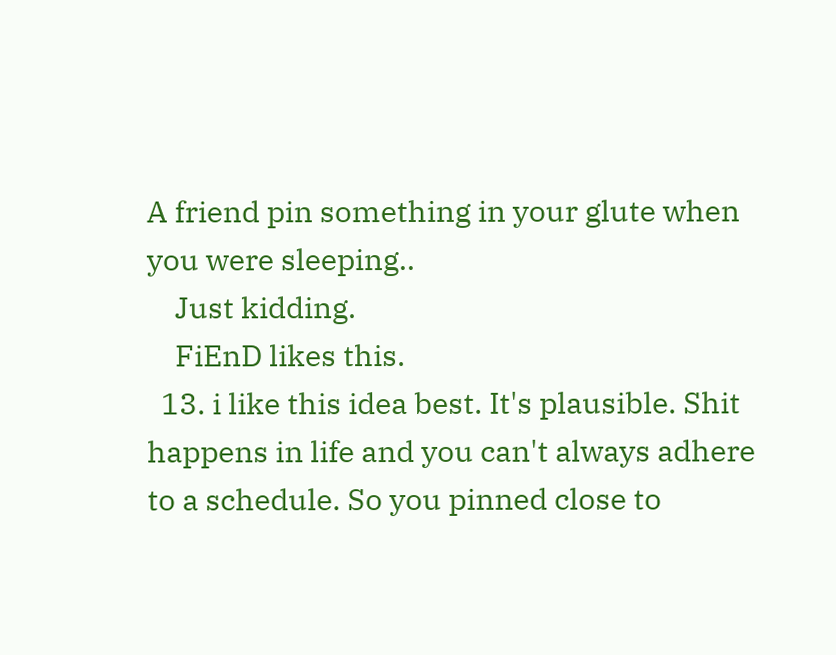A friend pin something in your glute when you were sleeping..
    Just kidding.
    FiEnD likes this.
  13. i like this idea best. It's plausible. Shit happens in life and you can't always adhere to a schedule. So you pinned close to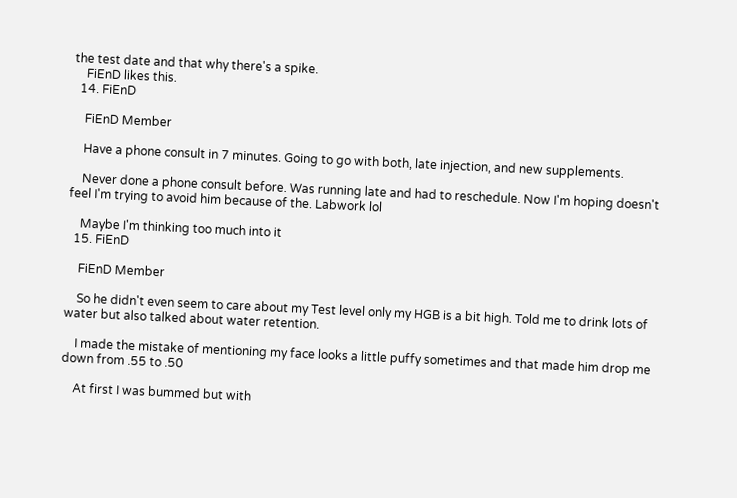the test date and that why there's a spike.
    FiEnD likes this.
  14. FiEnD

    FiEnD Member

    Have a phone consult in 7 minutes. Going to go with both, late injection, and new supplements.

    Never done a phone consult before. Was running late and had to reschedule. Now I'm hoping doesn't feel I'm trying to avoid him because of the. Labwork lol

    Maybe I'm thinking too much into it
  15. FiEnD

    FiEnD Member

    So he didn't even seem to care about my Test level only my HGB is a bit high. Told me to drink lots of water but also talked about water retention.

    I made the mistake of mentioning my face looks a little puffy sometimes and that made him drop me down from .55 to .50

    At first I was bummed but with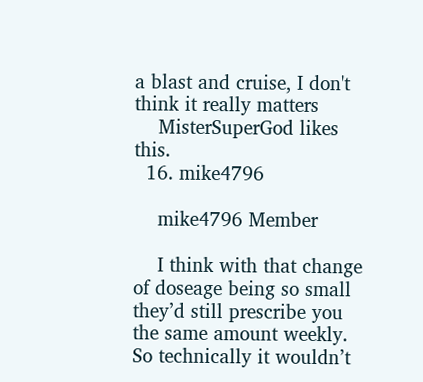a blast and cruise, I don't think it really matters
    MisterSuperGod likes this.
  16. mike4796

    mike4796 Member

    I think with that change of doseage being so small they’d still prescribe you the same amount weekly. So technically it wouldn’t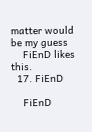matter would be my guess
    FiEnD likes this.
  17. FiEnD

    FiEnD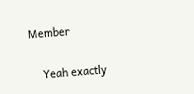Member

    Yeah exactly